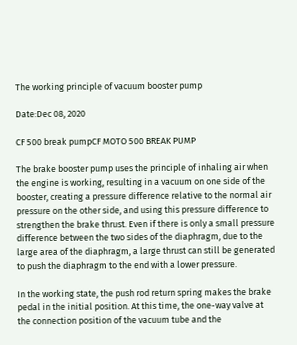The working principle of vacuum booster pump

Date:Dec 08, 2020

CF 500 break pumpCF MOTO 500 BREAK PUMP

The brake booster pump uses the principle of inhaling air when the engine is working, resulting in a vacuum on one side of the booster, creating a pressure difference relative to the normal air pressure on the other side, and using this pressure difference to strengthen the brake thrust. Even if there is only a small pressure difference between the two sides of the diaphragm, due to the large area of the diaphragm, a large thrust can still be generated to push the diaphragm to the end with a lower pressure.

In the working state, the push rod return spring makes the brake pedal in the initial position. At this time, the one-way valve at the connection position of the vacuum tube and the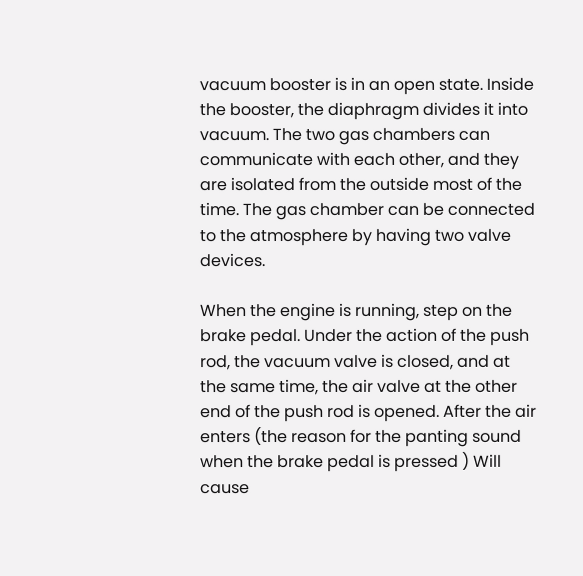vacuum booster is in an open state. Inside the booster, the diaphragm divides it into vacuum. The two gas chambers can communicate with each other, and they are isolated from the outside most of the time. The gas chamber can be connected to the atmosphere by having two valve devices.

When the engine is running, step on the brake pedal. Under the action of the push rod, the vacuum valve is closed, and at the same time, the air valve at the other end of the push rod is opened. After the air enters (the reason for the panting sound when the brake pedal is pressed ) Will cause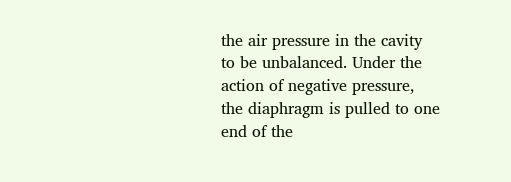the air pressure in the cavity to be unbalanced. Under the action of negative pressure, the diaphragm is pulled to one end of the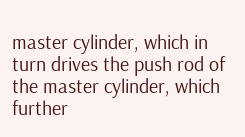master cylinder, which in turn drives the push rod of the master cylinder, which further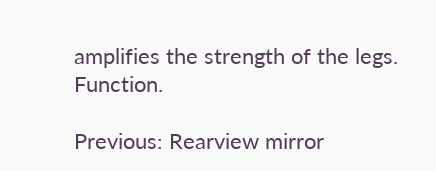amplifies the strength of the legs. Function.

Previous: Rearview mirror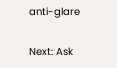anti-glare

Next: Ask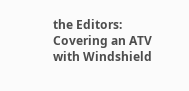the Editors: Covering an ATV with Windshield